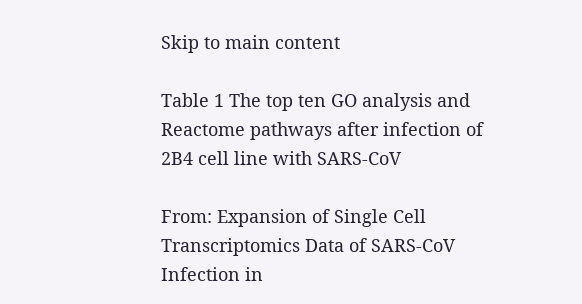Skip to main content

Table 1 The top ten GO analysis and Reactome pathways after infection of 2B4 cell line with SARS-CoV

From: Expansion of Single Cell Transcriptomics Data of SARS-CoV Infection in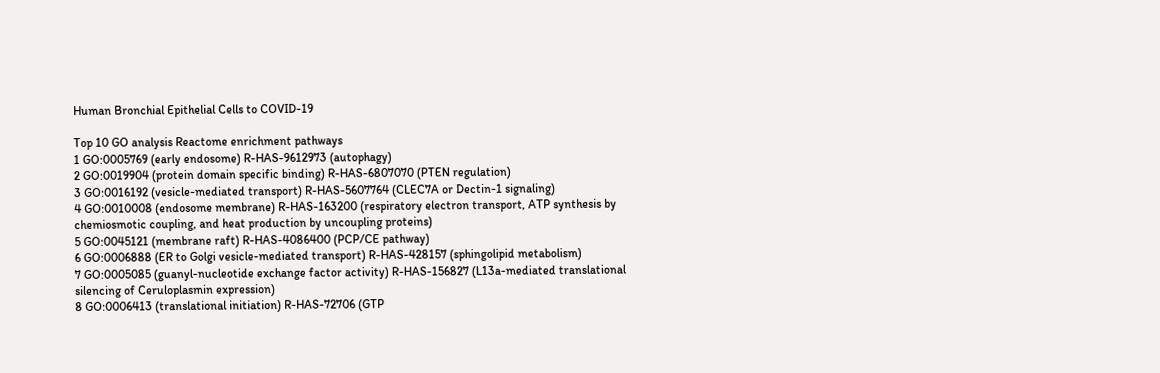Human Bronchial Epithelial Cells to COVID-19

Top 10 GO analysis Reactome enrichment pathways
1 GO:0005769 (early endosome) R-HAS-9612973 (autophagy)
2 GO:0019904 (protein domain specific binding) R-HAS-6807070 (PTEN regulation)
3 GO:0016192 (vesicle-mediated transport) R-HAS-5607764 (CLEC7A or Dectin-1 signaling)
4 GO:0010008 (endosome membrane) R-HAS-163200 (respiratory electron transport, ATP synthesis by chemiosmotic coupling, and heat production by uncoupling proteins)
5 GO:0045121 (membrane raft) R-HAS-4086400 (PCP/CE pathway)
6 GO:0006888 (ER to Golgi vesicle-mediated transport) R-HAS-428157 (sphingolipid metabolism)
7 GO:0005085 (guanyl-nucleotide exchange factor activity) R-HAS-156827 (L13a-mediated translational silencing of Ceruloplasmin expression)
8 GO:0006413 (translational initiation) R-HAS-72706 (GTP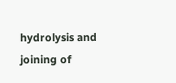hydrolysis and joining of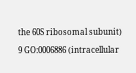the 60S ribosomal subunit)
9 GO:0006886 (intracellular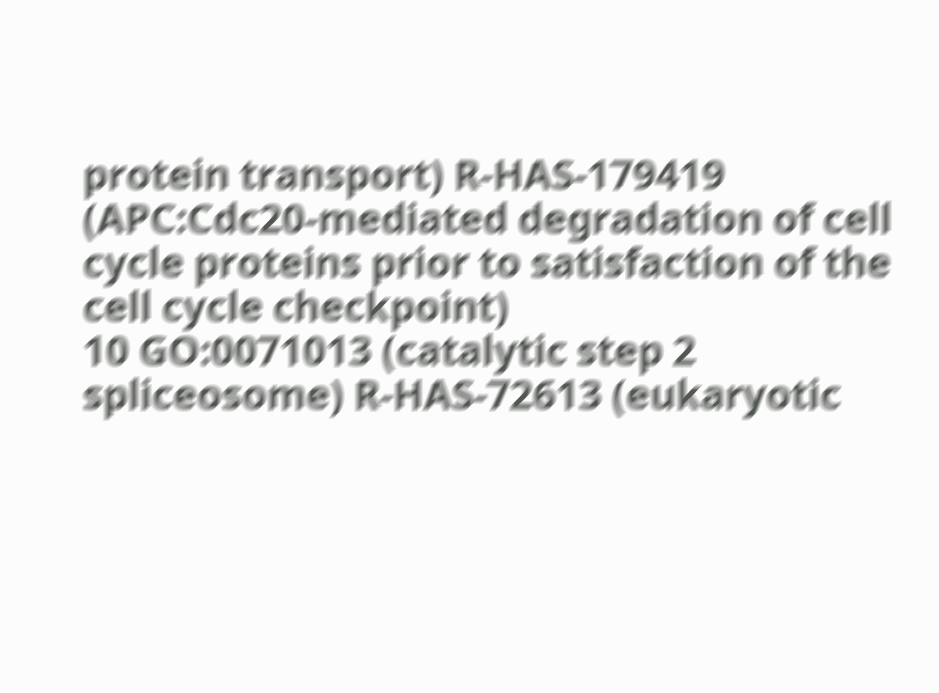protein transport) R-HAS-179419 (APC:Cdc20-mediated degradation of cell cycle proteins prior to satisfaction of the cell cycle checkpoint)
10 GO:0071013 (catalytic step 2 spliceosome) R-HAS-72613 (eukaryotic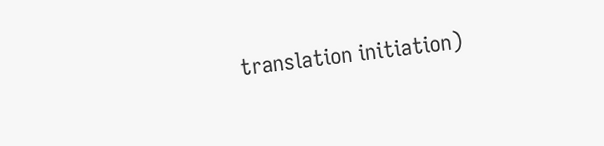translation initiation)